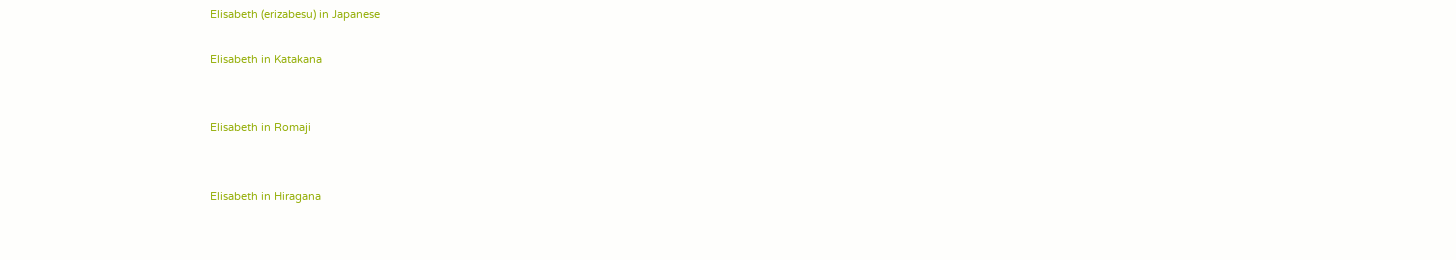Elisabeth (erizabesu) in Japanese

Elisabeth in Katakana


Elisabeth in Romaji


Elisabeth in Hiragana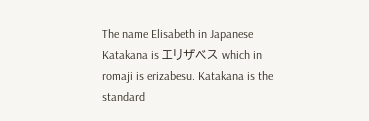The name Elisabeth in Japanese Katakana is エリザベス which in romaji is erizabesu. Katakana is the standard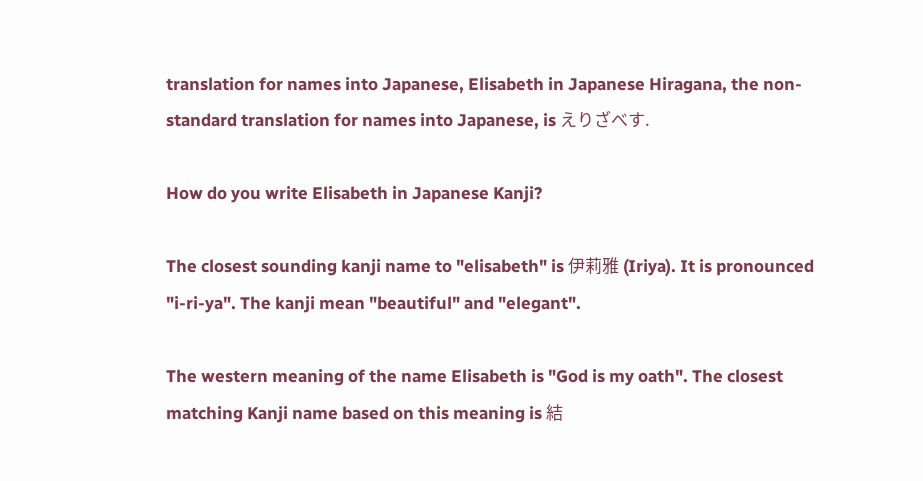translation for names into Japanese, Elisabeth in Japanese Hiragana, the non-standard translation for names into Japanese, is えりざべす.

How do you write Elisabeth in Japanese Kanji?

The closest sounding kanji name to "elisabeth" is 伊莉雅 (Iriya). It is pronounced "i-ri-ya". The kanji mean "beautiful" and "elegant".

The western meaning of the name Elisabeth is "God is my oath". The closest matching Kanji name based on this meaning is 結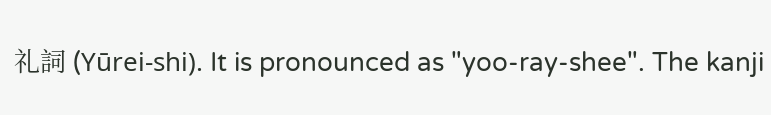礼詞 (Yūrei-shi). It is pronounced as "yoo-ray-shee". The kanji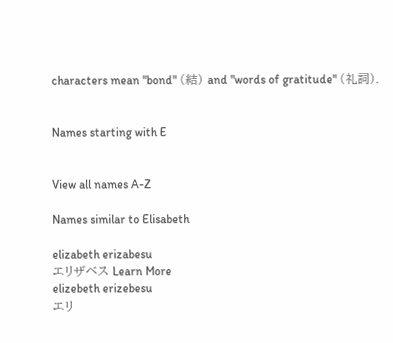characters mean "bond" (結) and "words of gratitude" (礼詞).


Names starting with E


View all names A-Z

Names similar to Elisabeth

elizabeth erizabesu
エリザベス Learn More
elizebeth erizebesu
エリ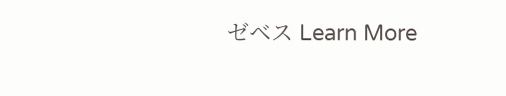ゼベス Learn More